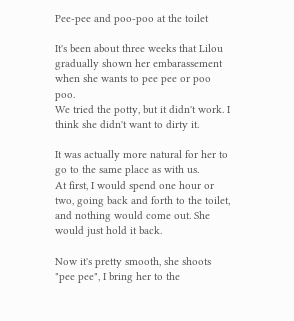Pee-pee and poo-poo at the toilet

It's been about three weeks that Lilou gradually shown her embarassement when she wants to pee pee or poo poo.
We tried the potty, but it didn't work. I think she didn't want to dirty it.

It was actually more natural for her to go to the same place as with us.
At first, I would spend one hour or two, going back and forth to the toilet, and nothing would come out. She would just hold it back.

Now it's pretty smooth, she shoots "pee pee", I bring her to the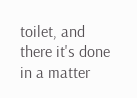toilet, and there it's done in a matter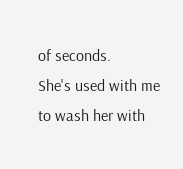of seconds.
She's used with me to wash her with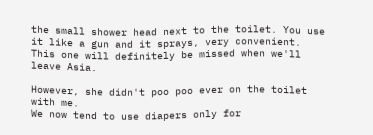the small shower head next to the toilet. You use it like a gun and it sprays, very convenient.
This one will definitely be missed when we'll leave Asia.

However, she didn't poo poo ever on the toilet with me.
We now tend to use diapers only for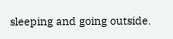sleeping and going outside.